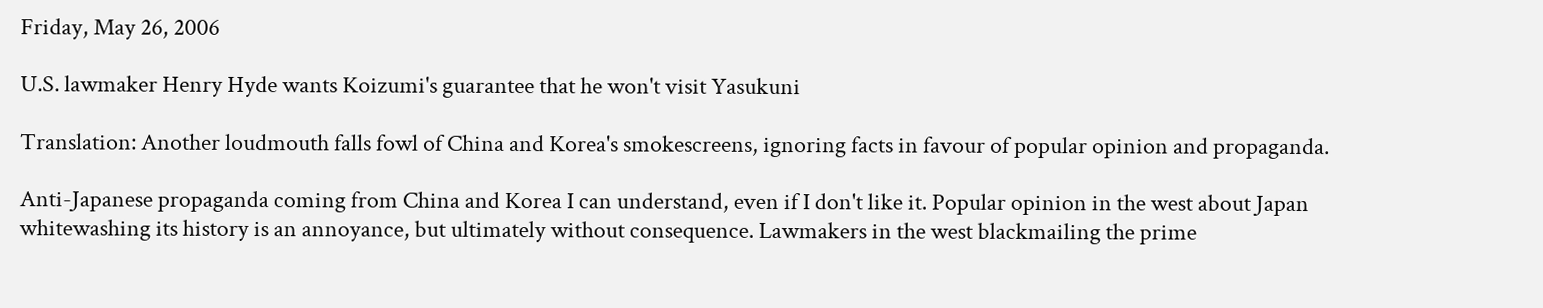Friday, May 26, 2006

U.S. lawmaker Henry Hyde wants Koizumi's guarantee that he won't visit Yasukuni

Translation: Another loudmouth falls fowl of China and Korea's smokescreens, ignoring facts in favour of popular opinion and propaganda.

Anti-Japanese propaganda coming from China and Korea I can understand, even if I don't like it. Popular opinion in the west about Japan whitewashing its history is an annoyance, but ultimately without consequence. Lawmakers in the west blackmailing the prime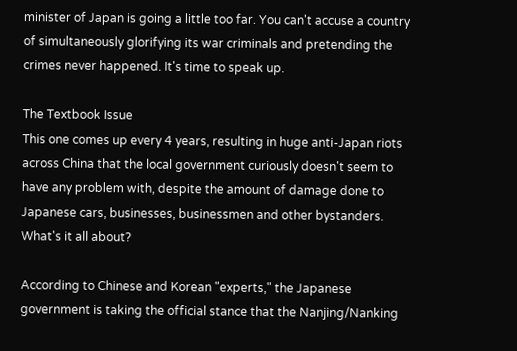minister of Japan is going a little too far. You can't accuse a country of simultaneously glorifying its war criminals and pretending the crimes never happened. It's time to speak up.

The Textbook Issue
This one comes up every 4 years, resulting in huge anti-Japan riots across China that the local government curiously doesn't seem to have any problem with, despite the amount of damage done to Japanese cars, businesses, businessmen and other bystanders. What's it all about?

According to Chinese and Korean "experts," the Japanese government is taking the official stance that the Nanjing/Nanking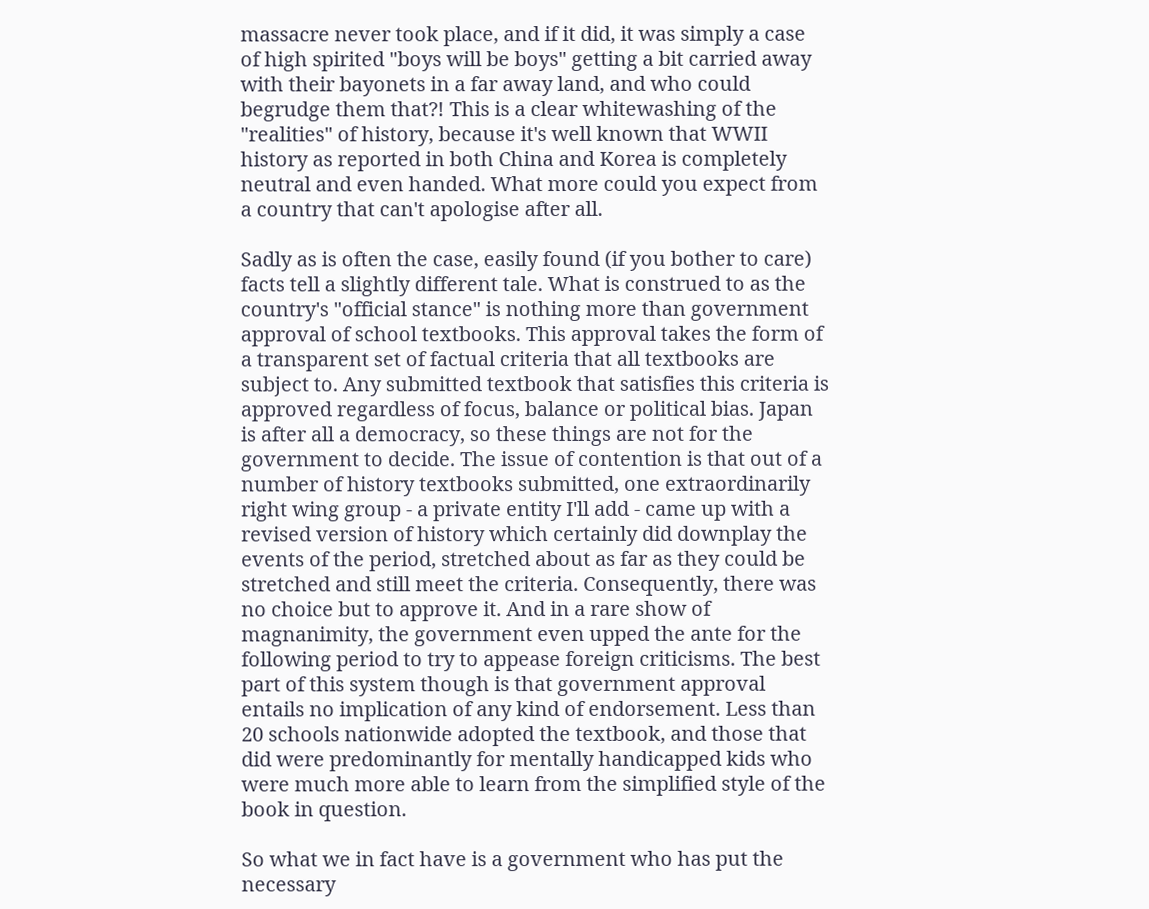massacre never took place, and if it did, it was simply a case of high spirited "boys will be boys" getting a bit carried away with their bayonets in a far away land, and who could begrudge them that?! This is a clear whitewashing of the "realities" of history, because it's well known that WWII history as reported in both China and Korea is completely neutral and even handed. What more could you expect from a country that can't apologise after all.

Sadly as is often the case, easily found (if you bother to care) facts tell a slightly different tale. What is construed to as the country's "official stance" is nothing more than government approval of school textbooks. This approval takes the form of a transparent set of factual criteria that all textbooks are subject to. Any submitted textbook that satisfies this criteria is approved regardless of focus, balance or political bias. Japan is after all a democracy, so these things are not for the government to decide. The issue of contention is that out of a number of history textbooks submitted, one extraordinarily right wing group - a private entity I'll add - came up with a revised version of history which certainly did downplay the events of the period, stretched about as far as they could be stretched and still meet the criteria. Consequently, there was no choice but to approve it. And in a rare show of magnanimity, the government even upped the ante for the following period to try to appease foreign criticisms. The best part of this system though is that government approval entails no implication of any kind of endorsement. Less than 20 schools nationwide adopted the textbook, and those that did were predominantly for mentally handicapped kids who were much more able to learn from the simplified style of the book in question.

So what we in fact have is a government who has put the necessary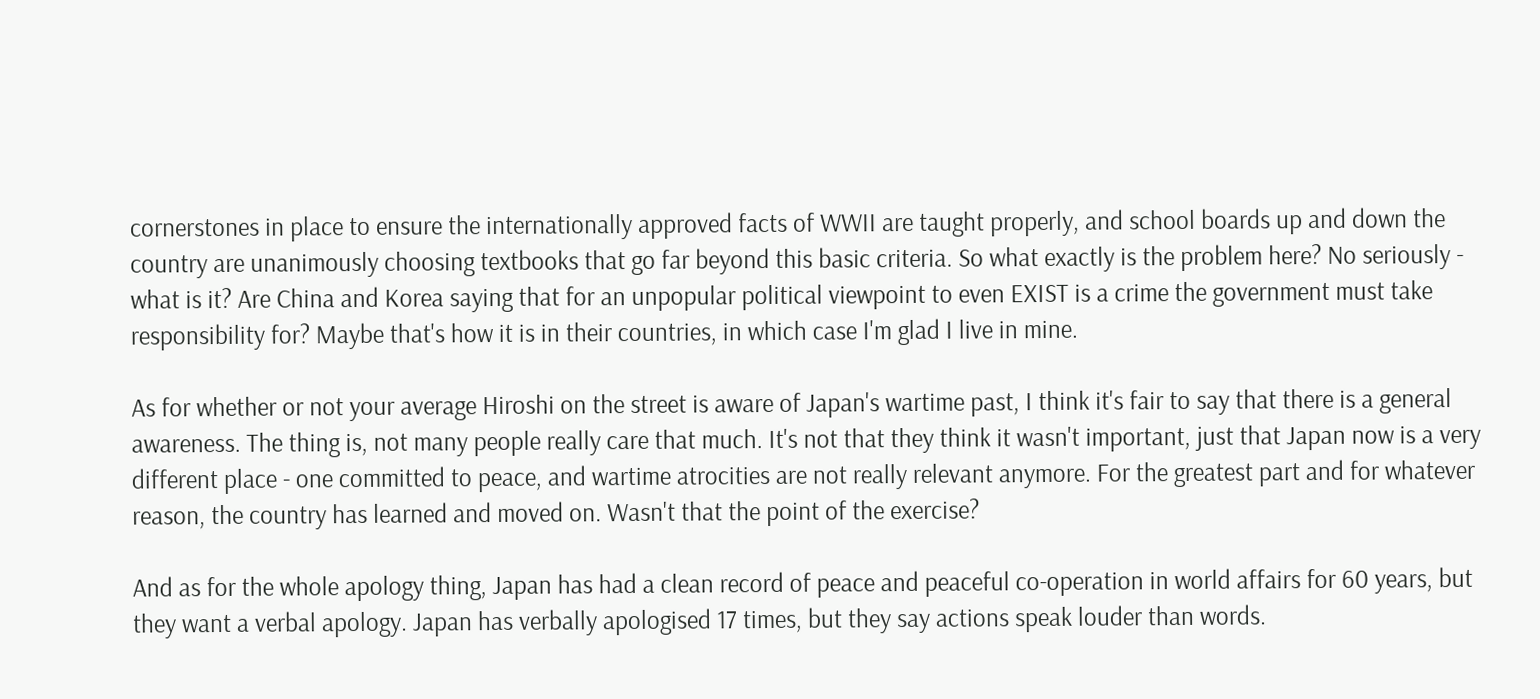cornerstones in place to ensure the internationally approved facts of WWII are taught properly, and school boards up and down the country are unanimously choosing textbooks that go far beyond this basic criteria. So what exactly is the problem here? No seriously - what is it? Are China and Korea saying that for an unpopular political viewpoint to even EXIST is a crime the government must take responsibility for? Maybe that's how it is in their countries, in which case I'm glad I live in mine.

As for whether or not your average Hiroshi on the street is aware of Japan's wartime past, I think it's fair to say that there is a general awareness. The thing is, not many people really care that much. It's not that they think it wasn't important, just that Japan now is a very different place - one committed to peace, and wartime atrocities are not really relevant anymore. For the greatest part and for whatever reason, the country has learned and moved on. Wasn't that the point of the exercise?

And as for the whole apology thing, Japan has had a clean record of peace and peaceful co-operation in world affairs for 60 years, but they want a verbal apology. Japan has verbally apologised 17 times, but they say actions speak louder than words.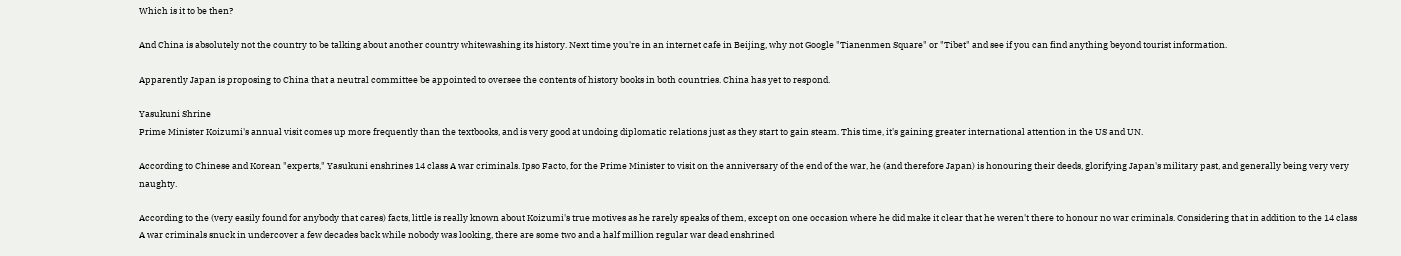Which is it to be then?

And China is absolutely not the country to be talking about another country whitewashing its history. Next time you're in an internet cafe in Beijing, why not Google "Tianenmen Square" or "Tibet" and see if you can find anything beyond tourist information.

Apparently Japan is proposing to China that a neutral committee be appointed to oversee the contents of history books in both countries. China has yet to respond.

Yasukuni Shrine
Prime Minister Koizumi's annual visit comes up more frequently than the textbooks, and is very good at undoing diplomatic relations just as they start to gain steam. This time, it's gaining greater international attention in the US and UN.

According to Chinese and Korean "experts," Yasukuni enshrines 14 class A war criminals. Ipso Facto, for the Prime Minister to visit on the anniversary of the end of the war, he (and therefore Japan) is honouring their deeds, glorifying Japan's military past, and generally being very very naughty.

According to the (very easily found for anybody that cares) facts, little is really known about Koizumi's true motives as he rarely speaks of them, except on one occasion where he did make it clear that he weren't there to honour no war criminals. Considering that in addition to the 14 class A war criminals snuck in undercover a few decades back while nobody was looking, there are some two and a half million regular war dead enshrined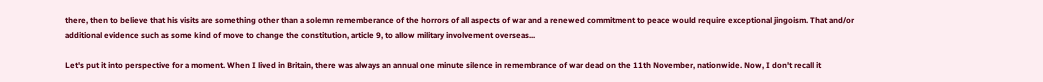there, then to believe that his visits are something other than a solemn rememberance of the horrors of all aspects of war and a renewed commitment to peace would require exceptional jingoism. That and/or additional evidence such as some kind of move to change the constitution, article 9, to allow military involvement overseas...

Let's put it into perspective for a moment. When I lived in Britain, there was always an annual one minute silence in remembrance of war dead on the 11th November, nationwide. Now, I don't recall it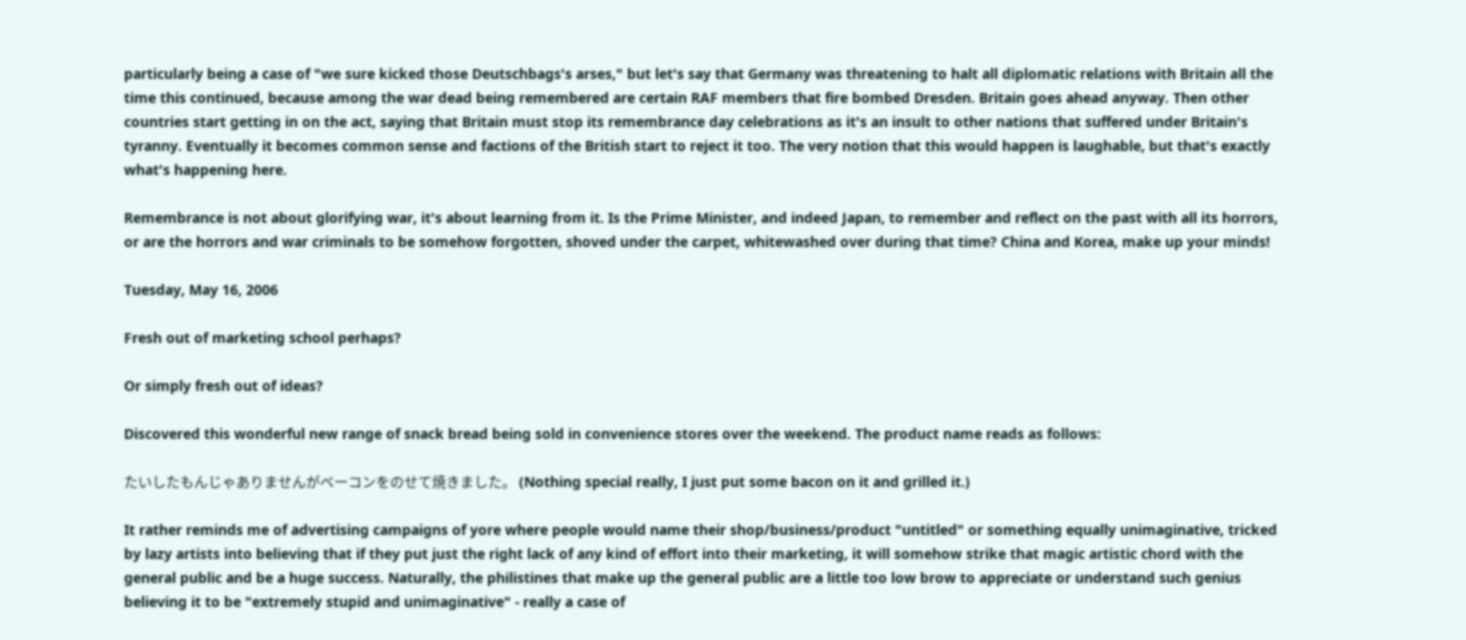particularly being a case of "we sure kicked those Deutschbags's arses," but let's say that Germany was threatening to halt all diplomatic relations with Britain all the time this continued, because among the war dead being remembered are certain RAF members that fire bombed Dresden. Britain goes ahead anyway. Then other countries start getting in on the act, saying that Britain must stop its remembrance day celebrations as it's an insult to other nations that suffered under Britain's tyranny. Eventually it becomes common sense and factions of the British start to reject it too. The very notion that this would happen is laughable, but that's exactly what's happening here.

Remembrance is not about glorifying war, it's about learning from it. Is the Prime Minister, and indeed Japan, to remember and reflect on the past with all its horrors, or are the horrors and war criminals to be somehow forgotten, shoved under the carpet, whitewashed over during that time? China and Korea, make up your minds!

Tuesday, May 16, 2006

Fresh out of marketing school perhaps?

Or simply fresh out of ideas?

Discovered this wonderful new range of snack bread being sold in convenience stores over the weekend. The product name reads as follows:

たいしたもんじゃありませんがベーコンをのせて焼きました。 (Nothing special really, I just put some bacon on it and grilled it.)

It rather reminds me of advertising campaigns of yore where people would name their shop/business/product "untitled" or something equally unimaginative, tricked by lazy artists into believing that if they put just the right lack of any kind of effort into their marketing, it will somehow strike that magic artistic chord with the general public and be a huge success. Naturally, the philistines that make up the general public are a little too low brow to appreciate or understand such genius believing it to be "extremely stupid and unimaginative" - really a case of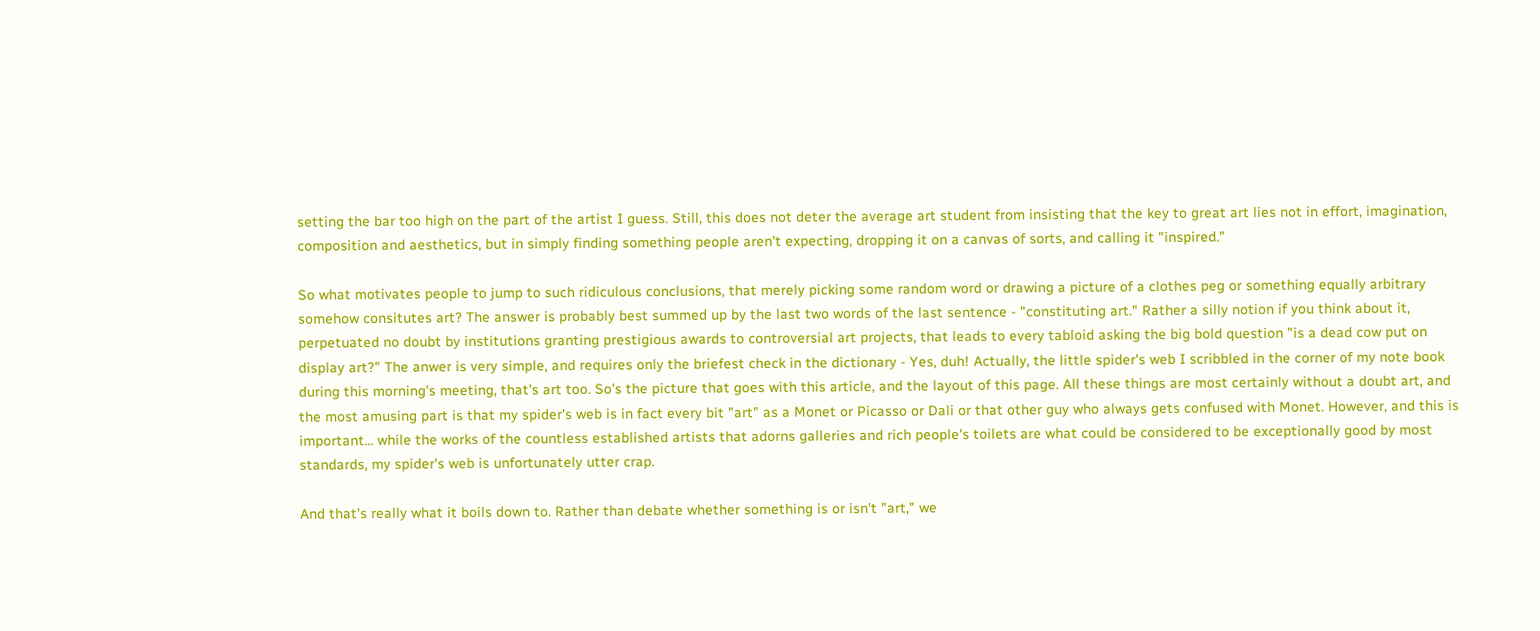setting the bar too high on the part of the artist I guess. Still, this does not deter the average art student from insisting that the key to great art lies not in effort, imagination, composition and aesthetics, but in simply finding something people aren't expecting, dropping it on a canvas of sorts, and calling it "inspired."

So what motivates people to jump to such ridiculous conclusions, that merely picking some random word or drawing a picture of a clothes peg or something equally arbitrary somehow consitutes art? The answer is probably best summed up by the last two words of the last sentence - "constituting art." Rather a silly notion if you think about it, perpetuated no doubt by institutions granting prestigious awards to controversial art projects, that leads to every tabloid asking the big bold question "is a dead cow put on display art?" The anwer is very simple, and requires only the briefest check in the dictionary - Yes, duh! Actually, the little spider's web I scribbled in the corner of my note book during this morning's meeting, that's art too. So's the picture that goes with this article, and the layout of this page. All these things are most certainly without a doubt art, and the most amusing part is that my spider's web is in fact every bit "art" as a Monet or Picasso or Dali or that other guy who always gets confused with Monet. However, and this is important... while the works of the countless established artists that adorns galleries and rich people's toilets are what could be considered to be exceptionally good by most standards, my spider's web is unfortunately utter crap.

And that's really what it boils down to. Rather than debate whether something is or isn't "art," we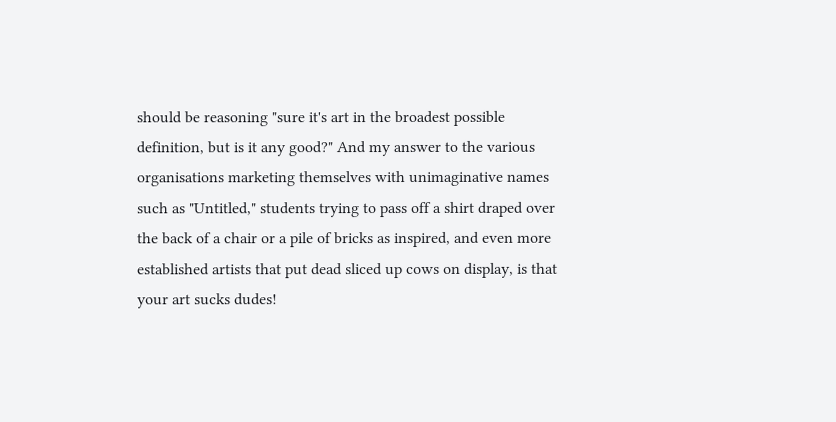should be reasoning "sure it's art in the broadest possible definition, but is it any good?" And my answer to the various organisations marketing themselves with unimaginative names such as "Untitled," students trying to pass off a shirt draped over the back of a chair or a pile of bricks as inspired, and even more established artists that put dead sliced up cows on display, is that your art sucks dudes!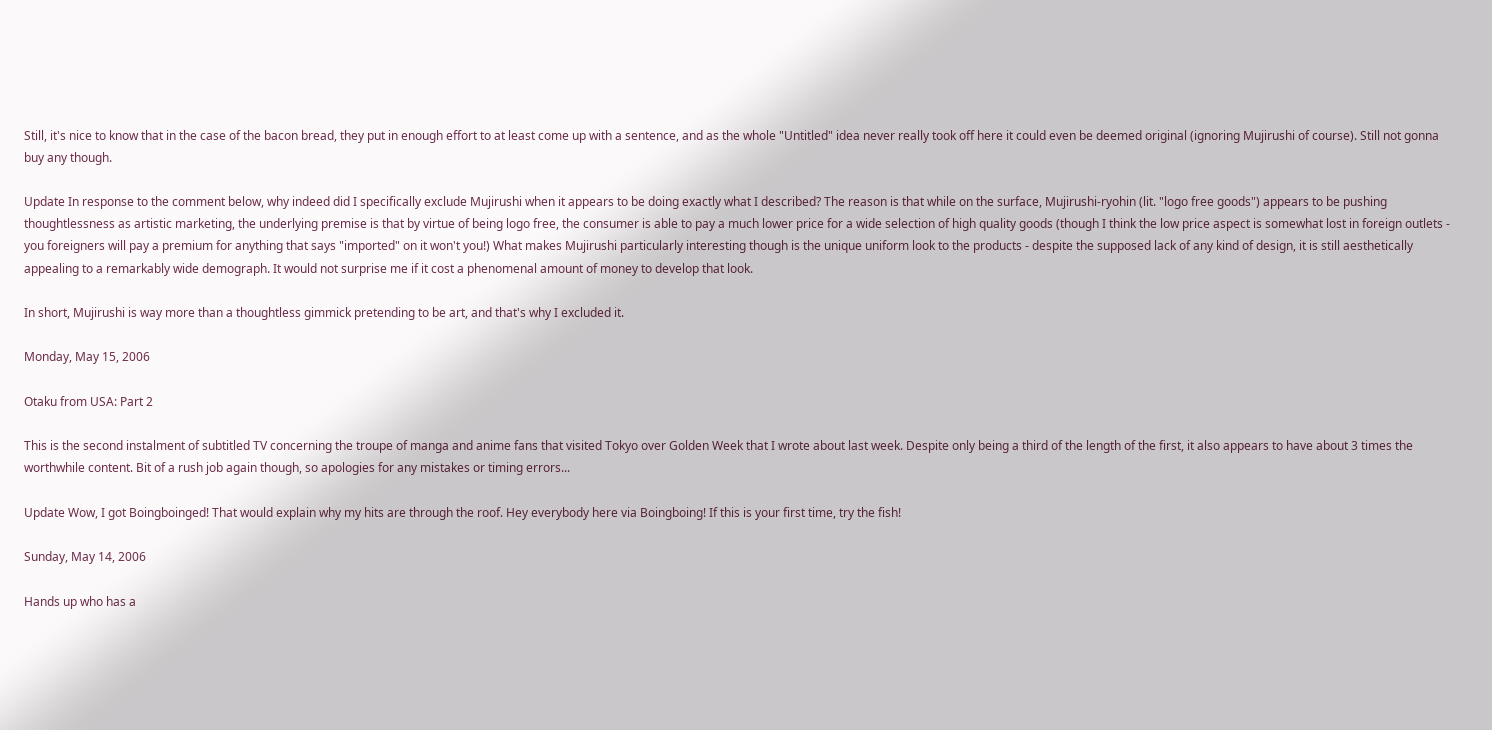Still, it's nice to know that in the case of the bacon bread, they put in enough effort to at least come up with a sentence, and as the whole "Untitled" idea never really took off here it could even be deemed original (ignoring Mujirushi of course). Still not gonna buy any though.

Update In response to the comment below, why indeed did I specifically exclude Mujirushi when it appears to be doing exactly what I described? The reason is that while on the surface, Mujirushi-ryohin (lit. "logo free goods") appears to be pushing thoughtlessness as artistic marketing, the underlying premise is that by virtue of being logo free, the consumer is able to pay a much lower price for a wide selection of high quality goods (though I think the low price aspect is somewhat lost in foreign outlets - you foreigners will pay a premium for anything that says "imported" on it won't you!) What makes Mujirushi particularly interesting though is the unique uniform look to the products - despite the supposed lack of any kind of design, it is still aesthetically appealing to a remarkably wide demograph. It would not surprise me if it cost a phenomenal amount of money to develop that look.

In short, Mujirushi is way more than a thoughtless gimmick pretending to be art, and that's why I excluded it.

Monday, May 15, 2006

Otaku from USA: Part 2

This is the second instalment of subtitled TV concerning the troupe of manga and anime fans that visited Tokyo over Golden Week that I wrote about last week. Despite only being a third of the length of the first, it also appears to have about 3 times the worthwhile content. Bit of a rush job again though, so apologies for any mistakes or timing errors...

Update Wow, I got Boingboinged! That would explain why my hits are through the roof. Hey everybody here via Boingboing! If this is your first time, try the fish!

Sunday, May 14, 2006

Hands up who has a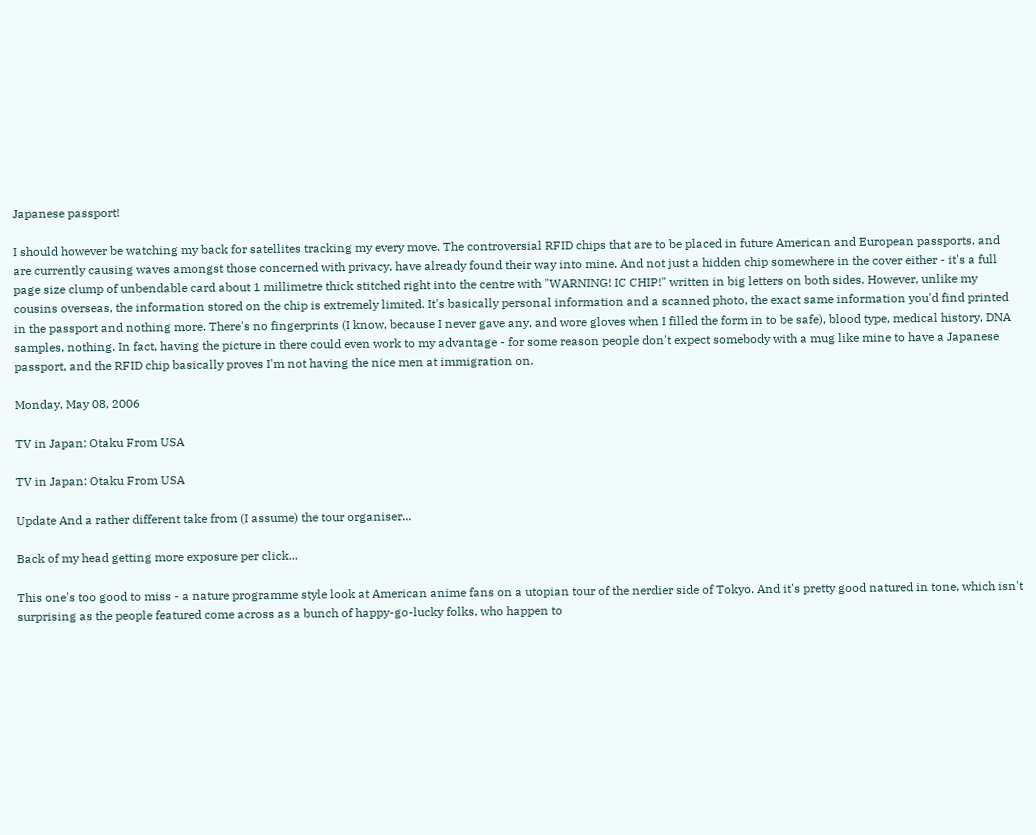Japanese passport!

I should however be watching my back for satellites tracking my every move. The controversial RFID chips that are to be placed in future American and European passports, and are currently causing waves amongst those concerned with privacy, have already found their way into mine. And not just a hidden chip somewhere in the cover either - it's a full page size clump of unbendable card about 1 millimetre thick stitched right into the centre with "WARNING! IC CHIP!" written in big letters on both sides. However, unlike my cousins overseas, the information stored on the chip is extremely limited. It's basically personal information and a scanned photo, the exact same information you'd find printed in the passport and nothing more. There's no fingerprints (I know, because I never gave any, and wore gloves when I filled the form in to be safe), blood type, medical history, DNA samples, nothing. In fact, having the picture in there could even work to my advantage - for some reason people don't expect somebody with a mug like mine to have a Japanese passport, and the RFID chip basically proves I'm not having the nice men at immigration on.

Monday, May 08, 2006

TV in Japan: Otaku From USA

TV in Japan: Otaku From USA

Update And a rather different take from (I assume) the tour organiser...

Back of my head getting more exposure per click...

This one's too good to miss - a nature programme style look at American anime fans on a utopian tour of the nerdier side of Tokyo. And it's pretty good natured in tone, which isn't surprising as the people featured come across as a bunch of happy-go-lucky folks, who happen to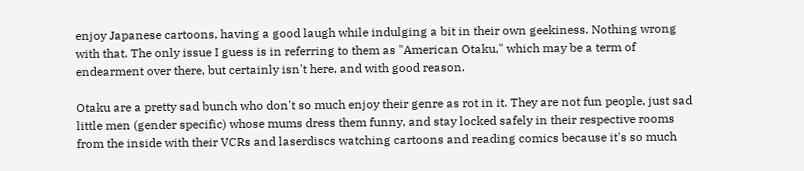enjoy Japanese cartoons, having a good laugh while indulging a bit in their own geekiness. Nothing wrong with that. The only issue I guess is in referring to them as "American Otaku," which may be a term of endearment over there, but certainly isn't here, and with good reason.

Otaku are a pretty sad bunch who don't so much enjoy their genre as rot in it. They are not fun people, just sad little men (gender specific) whose mums dress them funny, and stay locked safely in their respective rooms from the inside with their VCRs and laserdiscs watching cartoons and reading comics because it's so much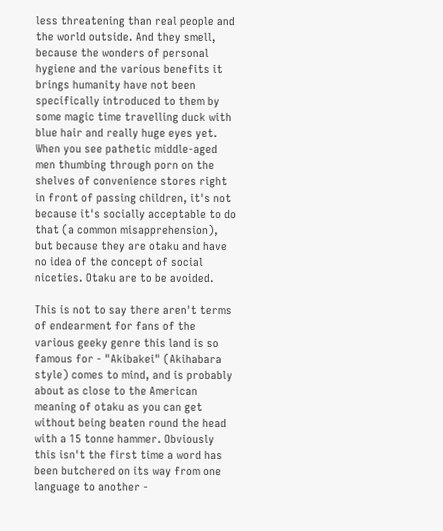less threatening than real people and the world outside. And they smell, because the wonders of personal hygiene and the various benefits it brings humanity have not been specifically introduced to them by some magic time travelling duck with blue hair and really huge eyes yet. When you see pathetic middle-aged men thumbing through porn on the shelves of convenience stores right in front of passing children, it's not because it's socially acceptable to do that (a common misapprehension), but because they are otaku and have no idea of the concept of social niceties. Otaku are to be avoided.

This is not to say there aren't terms of endearment for fans of the various geeky genre this land is so famous for - "Akibakei" (Akihabara style) comes to mind, and is probably about as close to the American meaning of otaku as you can get without being beaten round the head with a 15 tonne hammer. Obviously this isn't the first time a word has been butchered on its way from one language to another -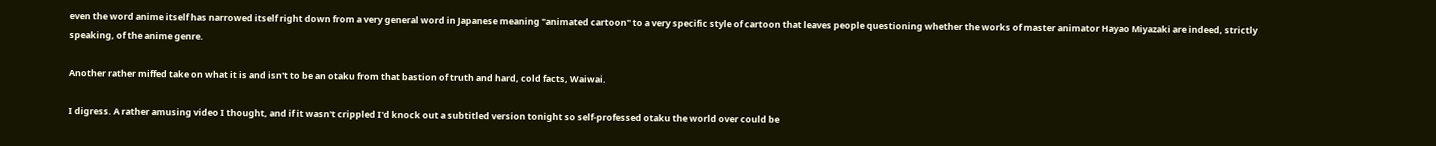even the word anime itself has narrowed itself right down from a very general word in Japanese meaning "animated cartoon" to a very specific style of cartoon that leaves people questioning whether the works of master animator Hayao Miyazaki are indeed, strictly speaking, of the anime genre.

Another rather miffed take on what it is and isn't to be an otaku from that bastion of truth and hard, cold facts, Waiwai.

I digress. A rather amusing video I thought, and if it wasn't crippled I'd knock out a subtitled version tonight so self-professed otaku the world over could be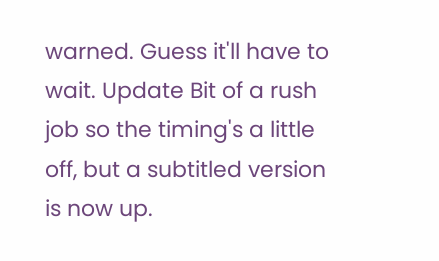warned. Guess it'll have to wait. Update Bit of a rush job so the timing's a little off, but a subtitled version is now up.